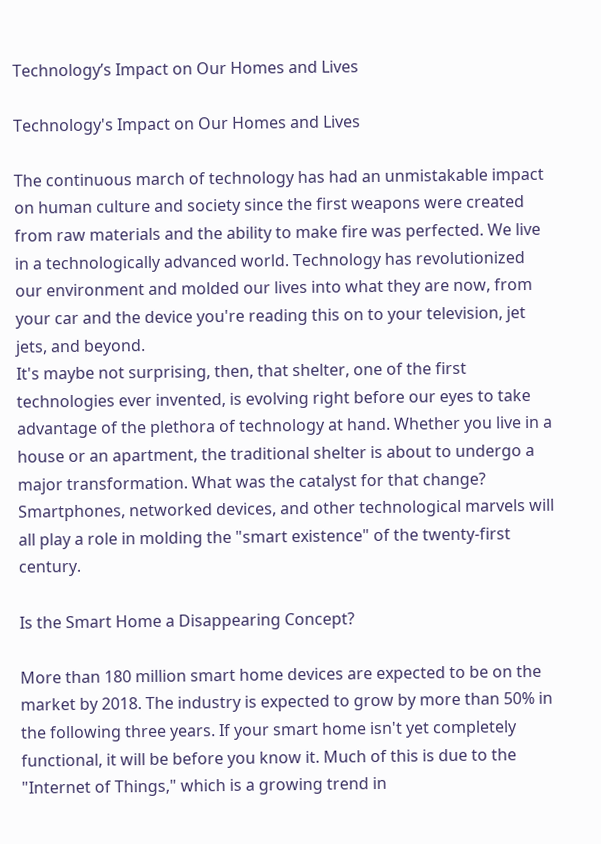Technology’s Impact on Our Homes and Lives

Technology's Impact on Our Homes and Lives

The continuous march of technology has had an unmistakable impact on human culture and society since the first weapons were created from raw materials and the ability to make fire was perfected. We live in a technologically advanced world. Technology has revolutionized our environment and molded our lives into what they are now, from your car and the device you're reading this on to your television, jet jets, and beyond.
It's maybe not surprising, then, that shelter, one of the first technologies ever invented, is evolving right before our eyes to take advantage of the plethora of technology at hand. Whether you live in a house or an apartment, the traditional shelter is about to undergo a major transformation. What was the catalyst for that change? Smartphones, networked devices, and other technological marvels will all play a role in molding the "smart existence" of the twenty-first century.

Is the Smart Home a Disappearing Concept?

More than 180 million smart home devices are expected to be on the market by 2018. The industry is expected to grow by more than 50% in the following three years. If your smart home isn't yet completely functional, it will be before you know it. Much of this is due to the "Internet of Things," which is a growing trend in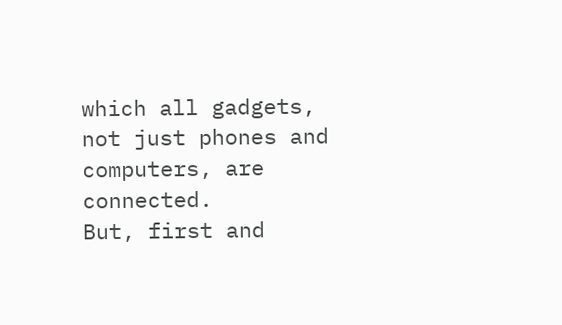which all gadgets, not just phones and computers, are connected.
But, first and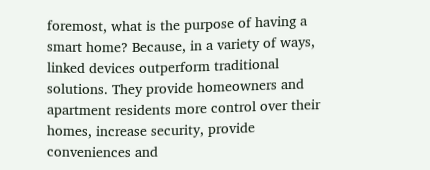foremost, what is the purpose of having a smart home? Because, in a variety of ways, linked devices outperform traditional solutions. They provide homeowners and apartment residents more control over their homes, increase security, provide conveniences and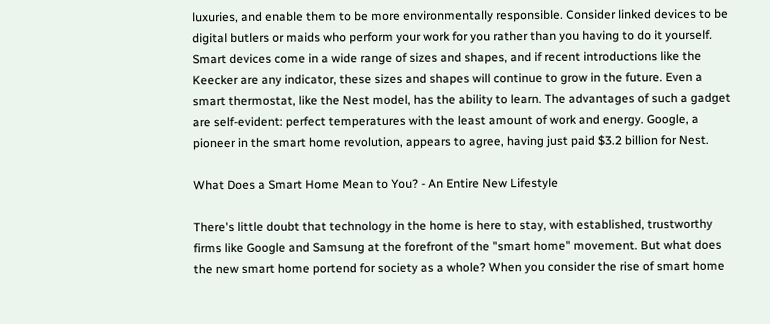luxuries, and enable them to be more environmentally responsible. Consider linked devices to be digital butlers or maids who perform your work for you rather than you having to do it yourself.
Smart devices come in a wide range of sizes and shapes, and if recent introductions like the Keecker are any indicator, these sizes and shapes will continue to grow in the future. Even a smart thermostat, like the Nest model, has the ability to learn. The advantages of such a gadget are self-evident: perfect temperatures with the least amount of work and energy. Google, a pioneer in the smart home revolution, appears to agree, having just paid $3.2 billion for Nest.

What Does a Smart Home Mean to You? - An Entire New Lifestyle

There's little doubt that technology in the home is here to stay, with established, trustworthy firms like Google and Samsung at the forefront of the "smart home" movement. But what does the new smart home portend for society as a whole? When you consider the rise of smart home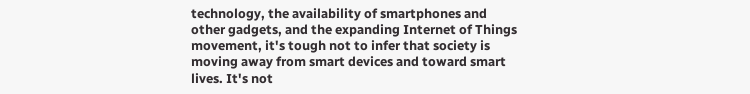technology, the availability of smartphones and other gadgets, and the expanding Internet of Things movement, it's tough not to infer that society is moving away from smart devices and toward smart lives. It's not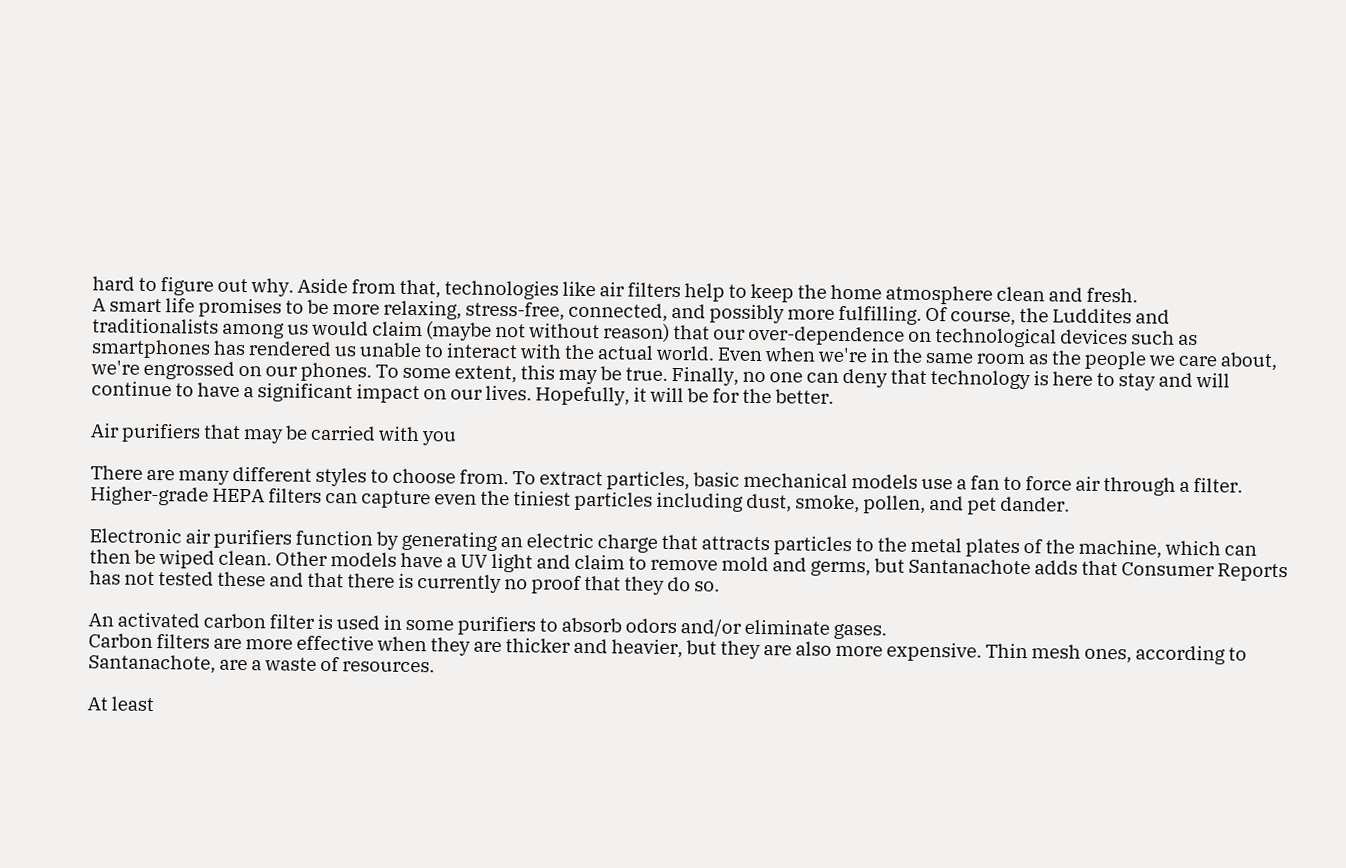hard to figure out why. Aside from that, technologies like air filters help to keep the home atmosphere clean and fresh.
A smart life promises to be more relaxing, stress-free, connected, and possibly more fulfilling. Of course, the Luddites and traditionalists among us would claim (maybe not without reason) that our over-dependence on technological devices such as smartphones has rendered us unable to interact with the actual world. Even when we're in the same room as the people we care about, we're engrossed on our phones. To some extent, this may be true. Finally, no one can deny that technology is here to stay and will continue to have a significant impact on our lives. Hopefully, it will be for the better.

Air purifiers that may be carried with you

There are many different styles to choose from. To extract particles, basic mechanical models use a fan to force air through a filter. Higher-grade HEPA filters can capture even the tiniest particles including dust, smoke, pollen, and pet dander.

Electronic air purifiers function by generating an electric charge that attracts particles to the metal plates of the machine, which can then be wiped clean. Other models have a UV light and claim to remove mold and germs, but Santanachote adds that Consumer Reports has not tested these and that there is currently no proof that they do so.

An activated carbon filter is used in some purifiers to absorb odors and/or eliminate gases.
Carbon filters are more effective when they are thicker and heavier, but they are also more expensive. Thin mesh ones, according to Santanachote, are a waste of resources.

At least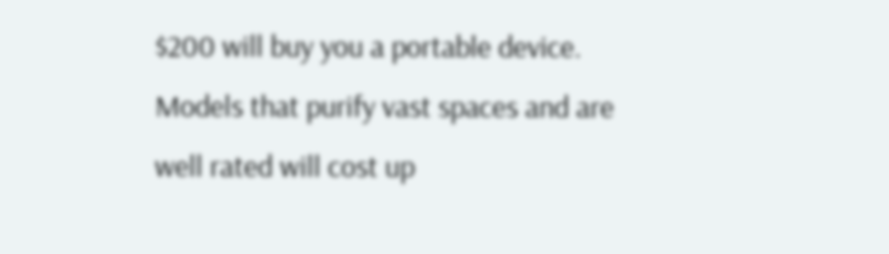$200 will buy you a portable device. Models that purify vast spaces and are well rated will cost up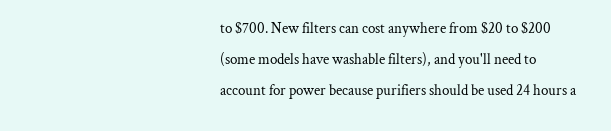to $700. New filters can cost anywhere from $20 to $200 (some models have washable filters), and you'll need to account for power because purifiers should be used 24 hours a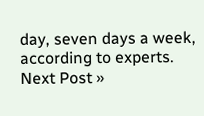day, seven days a week, according to experts.
Next Post »